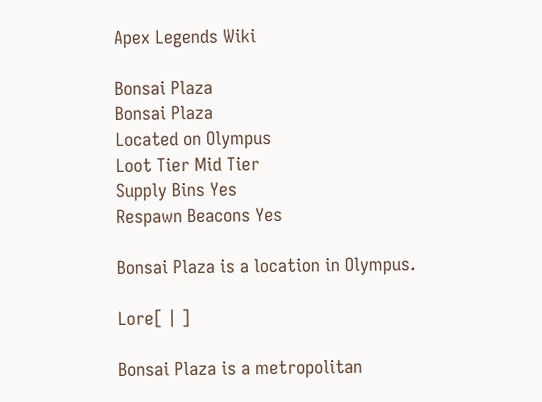Apex Legends Wiki

Bonsai Plaza
Bonsai Plaza
Located on Olympus
Loot Tier Mid Tier
Supply Bins Yes
Respawn Beacons Yes

Bonsai Plaza is a location in Olympus.

Lore[ | ]

Bonsai Plaza is a metropolitan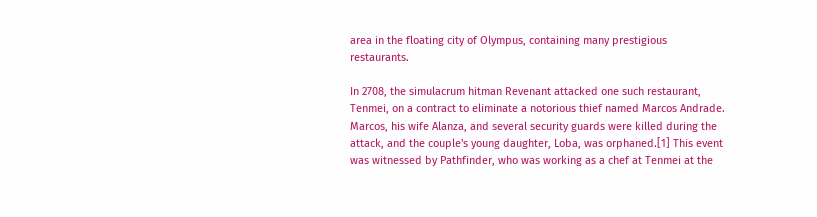area in the floating city of Olympus, containing many prestigious restaurants.

In 2708, the simulacrum hitman Revenant attacked one such restaurant, Tenmei, on a contract to eliminate a notorious thief named Marcos Andrade. Marcos, his wife Alanza, and several security guards were killed during the attack, and the couple's young daughter, Loba, was orphaned.[1] This event was witnessed by Pathfinder, who was working as a chef at Tenmei at the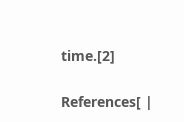time.[2]

References[ |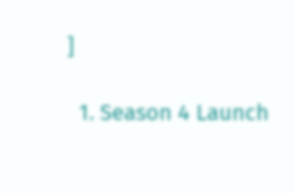]

  1. Season 4 Launch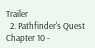Trailer
  2. Pathfinder's Quest Chapter 10 -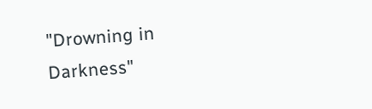"Drowning in Darkness"